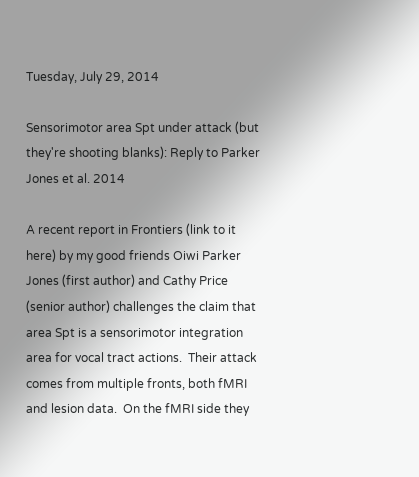Tuesday, July 29, 2014

Sensorimotor area Spt under attack (but they're shooting blanks): Reply to Parker Jones et al. 2014

A recent report in Frontiers (link to it here) by my good friends Oiwi Parker Jones (first author) and Cathy Price (senior author) challenges the claim that area Spt is a sensorimotor integration area for vocal tract actions.  Their attack comes from multiple fronts, both fMRI and lesion data.  On the fMRI side they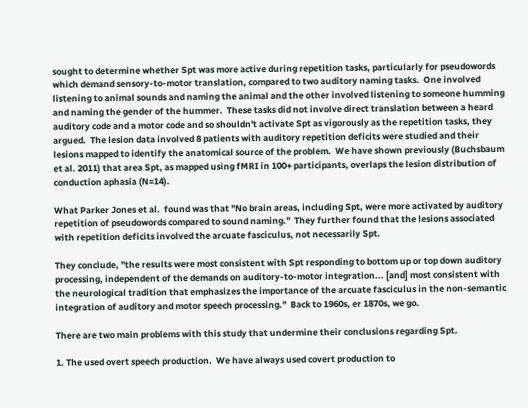sought to determine whether Spt was more active during repetition tasks, particularly for pseudowords which demand sensory-to-motor translation, compared to two auditory naming tasks.  One involved listening to animal sounds and naming the animal and the other involved listening to someone humming and naming the gender of the hummer.  These tasks did not involve direct translation between a heard auditory code and a motor code and so shouldn't activate Spt as vigorously as the repetition tasks, they argued.  The lesion data involved 8 patients with auditory repetition deficits were studied and their lesions mapped to identify the anatomical source of the problem.  We have shown previously (Buchsbaum et al. 2011) that area Spt, as mapped using fMRI in 100+ participants, overlaps the lesion distribution of conduction aphasia (N=14).

What Parker Jones et al.  found was that "No brain areas, including Spt, were more activated by auditory repetition of pseudowords compared to sound naming."  They further found that the lesions associated with repetition deficits involved the arcuate fasciculus, not necessarily Spt.

They conclude, "the results were most consistent with Spt responding to bottom up or top down auditory processing, independent of the demands on auditory-to-motor integration... [and] most consistent with the neurological tradition that emphasizes the importance of the arcuate fasciculus in the non-semantic integration of auditory and motor speech processing."  Back to 1960s, er 1870s, we go.

There are two main problems with this study that undermine their conclusions regarding Spt.

1. The used overt speech production.  We have always used covert production to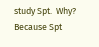study Spt.  Why? Because Spt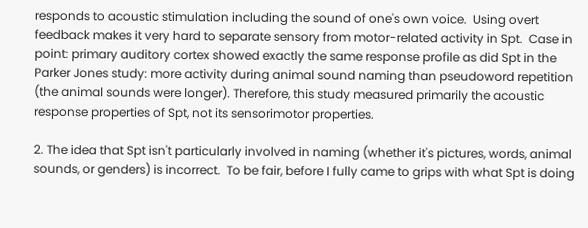responds to acoustic stimulation including the sound of one's own voice.  Using overt feedback makes it very hard to separate sensory from motor-related activity in Spt.  Case in point: primary auditory cortex showed exactly the same response profile as did Spt in the Parker Jones study: more activity during animal sound naming than pseudoword repetition (the animal sounds were longer). Therefore, this study measured primarily the acoustic response properties of Spt, not its sensorimotor properties.

2. The idea that Spt isn't particularly involved in naming (whether it's pictures, words, animal sounds, or genders) is incorrect.  To be fair, before I fully came to grips with what Spt is doing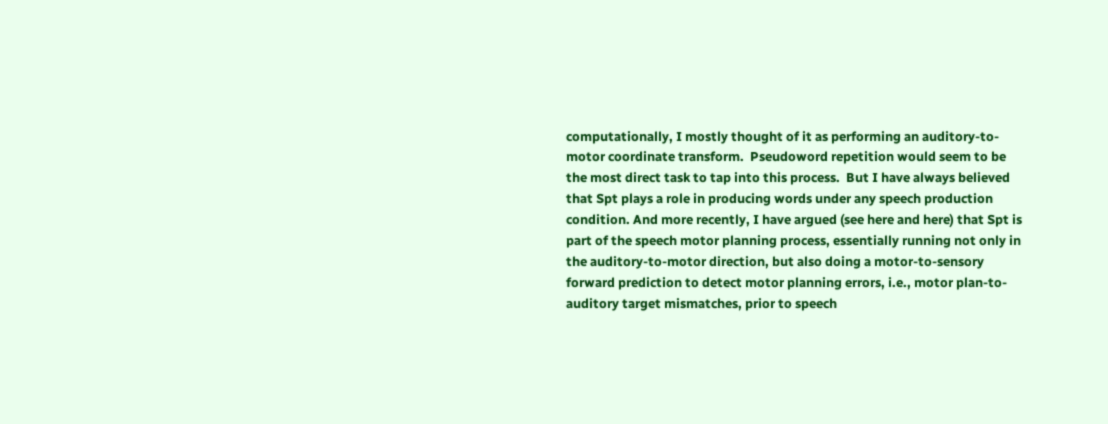computationally, I mostly thought of it as performing an auditory-to-motor coordinate transform.  Pseudoword repetition would seem to be the most direct task to tap into this process.  But I have always believed that Spt plays a role in producing words under any speech production condition. And more recently, I have argued (see here and here) that Spt is part of the speech motor planning process, essentially running not only in the auditory-to-motor direction, but also doing a motor-to-sensory forward prediction to detect motor planning errors, i.e., motor plan-to-auditory target mismatches, prior to speech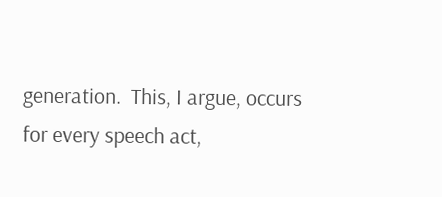generation.  This, I argue, occurs for every speech act,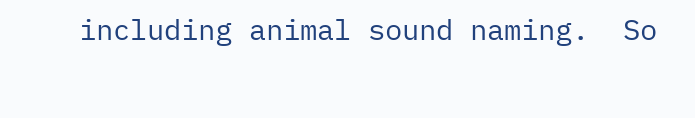including animal sound naming.  So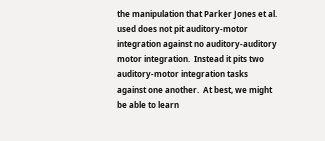the manipulation that Parker Jones et al. used does not pit auditory-motor integration against no auditory-auditory motor integration.  Instead it pits two auditory-motor integration tasks against one another.  At best, we might be able to learn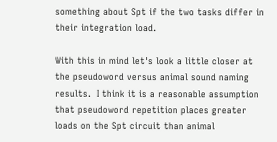something about Spt if the two tasks differ in their integration load.

With this in mind let's look a little closer at the pseudoword versus animal sound naming results.  I think it is a reasonable assumption that pseudoword repetition places greater loads on the Spt circuit than animal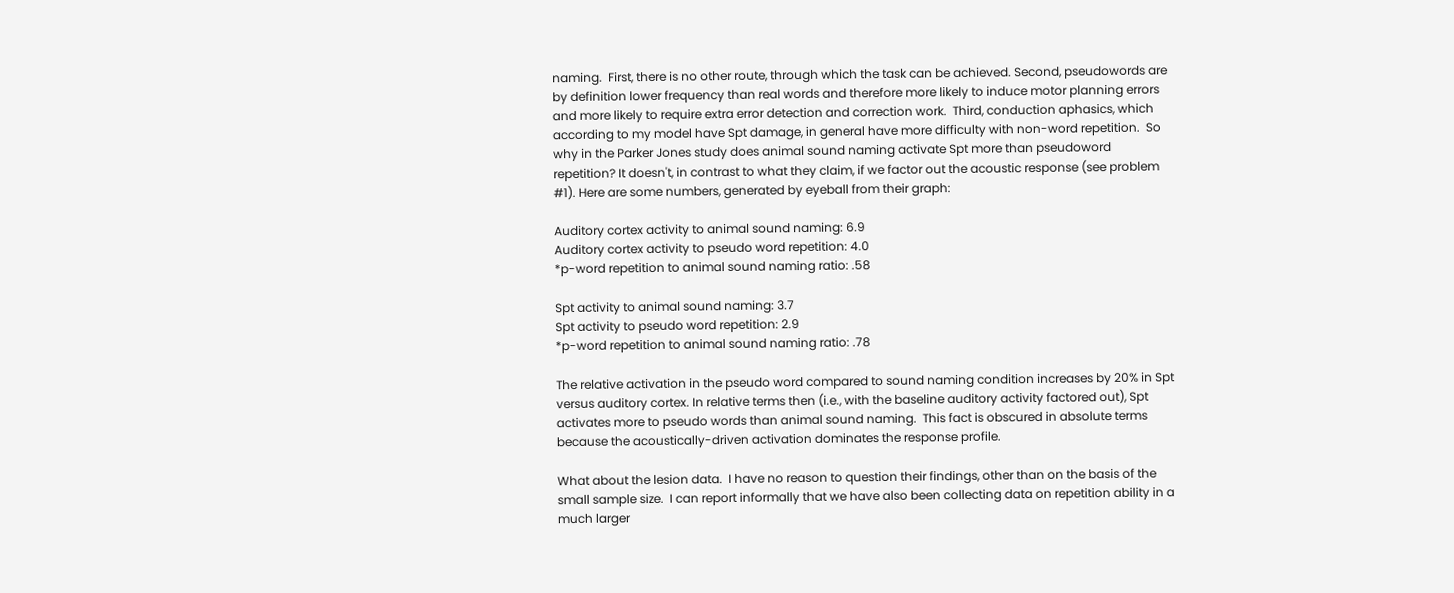naming.  First, there is no other route, through which the task can be achieved. Second, pseudowords are by definition lower frequency than real words and therefore more likely to induce motor planning errors and more likely to require extra error detection and correction work.  Third, conduction aphasics, which according to my model have Spt damage, in general have more difficulty with non-word repetition.  So why in the Parker Jones study does animal sound naming activate Spt more than pseudoword repetition? It doesn't, in contrast to what they claim, if we factor out the acoustic response (see problem #1). Here are some numbers, generated by eyeball from their graph:

Auditory cortex activity to animal sound naming: 6.9
Auditory cortex activity to pseudo word repetition: 4.0
*p-word repetition to animal sound naming ratio: .58

Spt activity to animal sound naming: 3.7
Spt activity to pseudo word repetition: 2.9
*p-word repetition to animal sound naming ratio: .78

The relative activation in the pseudo word compared to sound naming condition increases by 20% in Spt versus auditory cortex. In relative terms then (i.e., with the baseline auditory activity factored out), Spt activates more to pseudo words than animal sound naming.  This fact is obscured in absolute terms because the acoustically-driven activation dominates the response profile.

What about the lesion data.  I have no reason to question their findings, other than on the basis of the small sample size.  I can report informally that we have also been collecting data on repetition ability in a much larger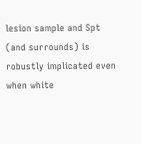lesion sample and Spt (and surrounds) is robustly implicated even when white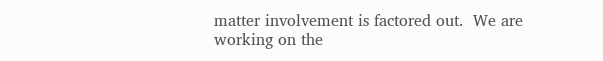matter involvement is factored out.  We are working on the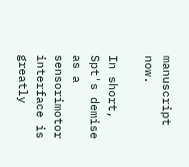manuscript now.

In short, Spt's demise as a sensorimotor interface is greatly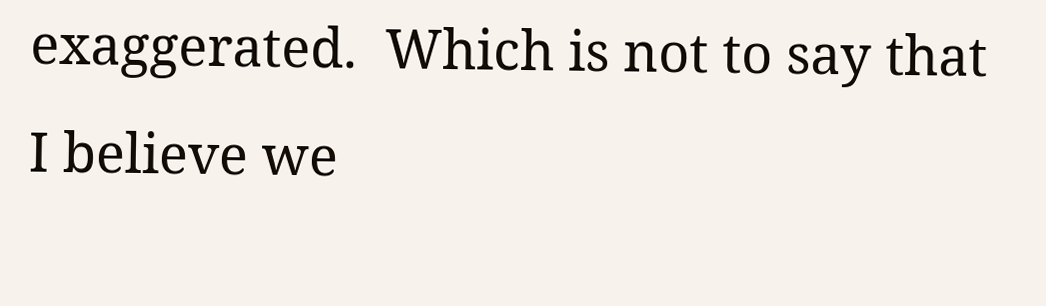exaggerated.  Which is not to say that I believe we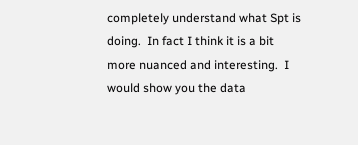completely understand what Spt is doing.  In fact I think it is a bit more nuanced and interesting.  I would show you the data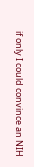if only I could convince an NIH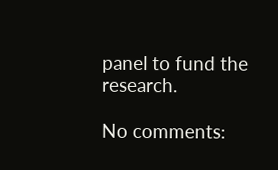panel to fund the research.

No comments: